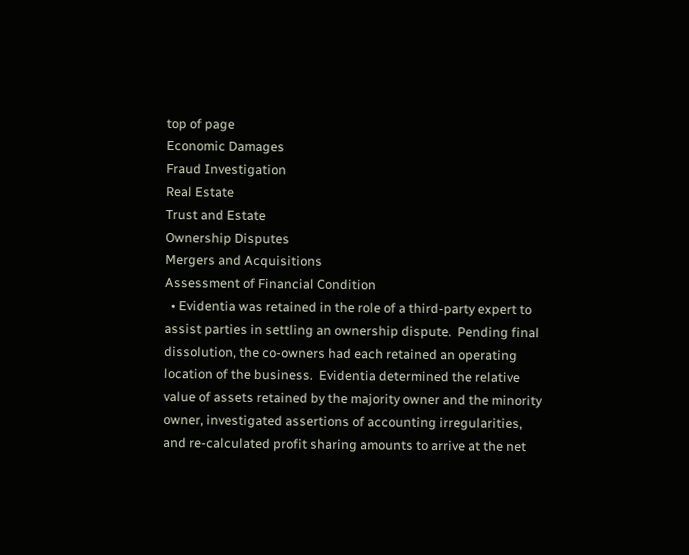top of page
Economic Damages
Fraud Investigation
Real Estate
Trust and Estate
Ownership Disputes
Mergers and Acquisitions
Assessment of Financial Condition
  • Evidentia was retained in the role of a third-party expert to assist parties in settling an ownership dispute.  Pending final dissolution, the co-owners had each retained an operating location of the business.  Evidentia determined the relative value of assets retained by the majority owner and the minority owner, investigated assertions of accounting irregularities, and re-calculated profit sharing amounts to arrive at the net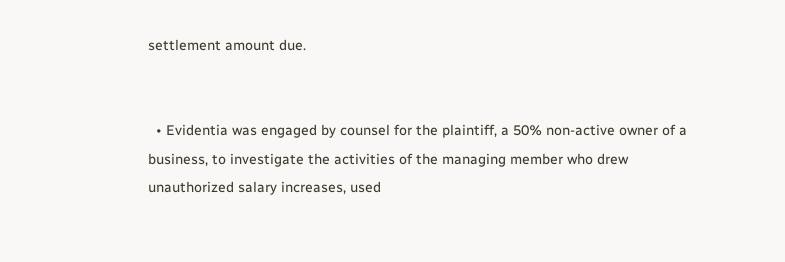settlement amount due.


  • Evidentia was engaged by counsel for the plaintiff, a 50% non-active owner of a business, to investigate the activities of the managing member who drew unauthorized salary increases, used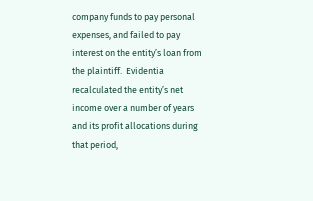company funds to pay personal expenses, and failed to pay interest on the entity’s loan from the plaintiff.  Evidentia recalculated the entity’s net income over a number of years and its profit allocations during that period,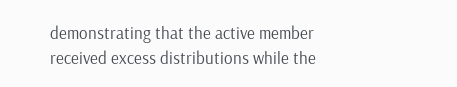demonstrating that the active member received excess distributions while the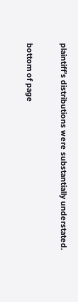plaintiff’s distributions were substantially understated.

bottom of page